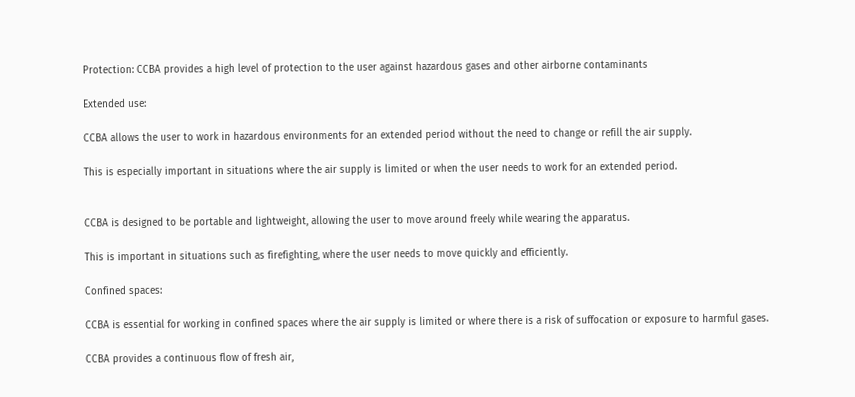Protection: CCBA provides a high level of protection to the user against hazardous gases and other airborne contaminants

Extended use:

CCBA allows the user to work in hazardous environments for an extended period without the need to change or refill the air supply.

This is especially important in situations where the air supply is limited or when the user needs to work for an extended period.


CCBA is designed to be portable and lightweight, allowing the user to move around freely while wearing the apparatus.

This is important in situations such as firefighting, where the user needs to move quickly and efficiently.

Confined spaces:

CCBA is essential for working in confined spaces where the air supply is limited or where there is a risk of suffocation or exposure to harmful gases.

CCBA provides a continuous flow of fresh air,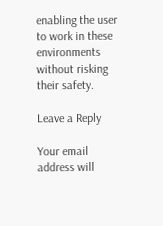enabling the user to work in these environments without risking their safety.

Leave a Reply

Your email address will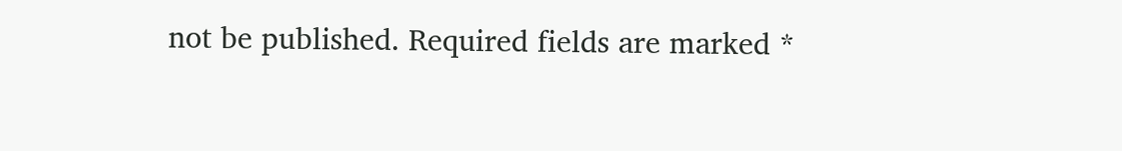not be published. Required fields are marked *